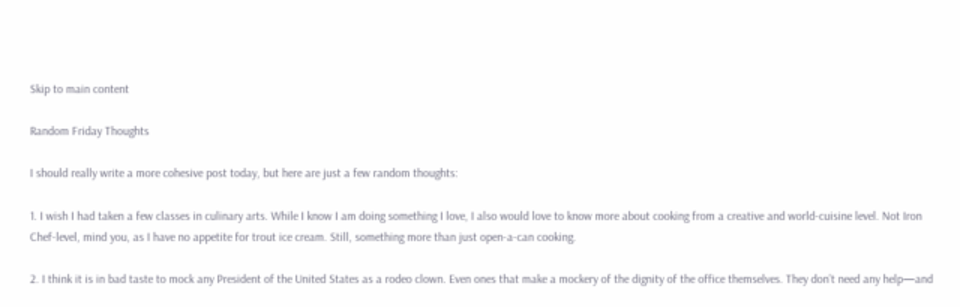Skip to main content

Random Friday Thoughts

I should really write a more cohesive post today, but here are just a few random thoughts:

1. I wish I had taken a few classes in culinary arts. While I know I am doing something I love, I also would love to know more about cooking from a creative and world-cuisine level. Not Iron Chef-level, mind you, as I have no appetite for trout ice cream. Still, something more than just open-a-can cooking.

2. I think it is in bad taste to mock any President of the United States as a rodeo clown. Even ones that make a mockery of the dignity of the office themselves. They don’t need any help—and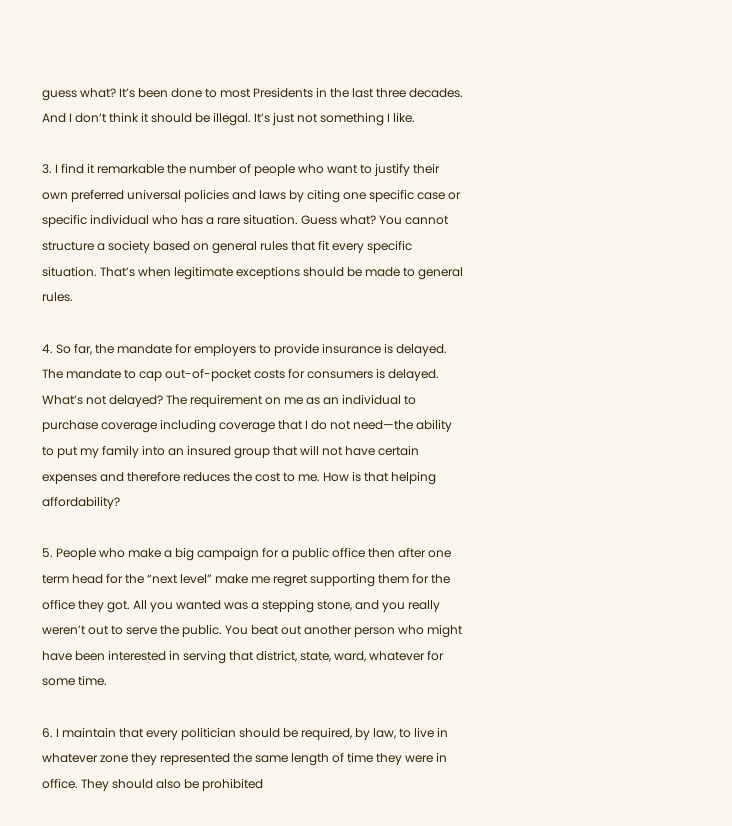guess what? It’s been done to most Presidents in the last three decades. And I don’t think it should be illegal. It’s just not something I like.

3. I find it remarkable the number of people who want to justify their own preferred universal policies and laws by citing one specific case or specific individual who has a rare situation. Guess what? You cannot structure a society based on general rules that fit every specific situation. That’s when legitimate exceptions should be made to general rules.

4. So far, the mandate for employers to provide insurance is delayed. The mandate to cap out-of-pocket costs for consumers is delayed. What’s not delayed? The requirement on me as an individual to purchase coverage including coverage that I do not need—the ability to put my family into an insured group that will not have certain expenses and therefore reduces the cost to me. How is that helping affordability?

5. People who make a big campaign for a public office then after one term head for the “next level” make me regret supporting them for the office they got. All you wanted was a stepping stone, and you really weren’t out to serve the public. You beat out another person who might have been interested in serving that district, state, ward, whatever for some time.

6. I maintain that every politician should be required, by law, to live in whatever zone they represented the same length of time they were in office. They should also be prohibited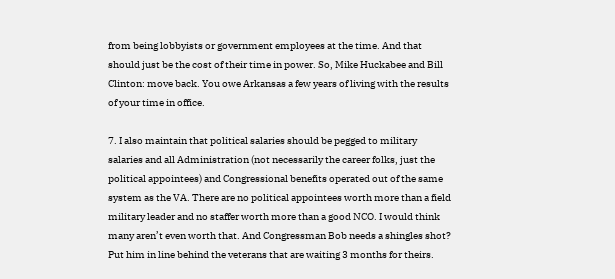from being lobbyists or government employees at the time. And that should just be the cost of their time in power. So, Mike Huckabee and Bill Clinton: move back. You owe Arkansas a few years of living with the results of your time in office.

7. I also maintain that political salaries should be pegged to military salaries and all Administration (not necessarily the career folks, just the political appointees) and Congressional benefits operated out of the same system as the VA. There are no political appointees worth more than a field military leader and no staffer worth more than a good NCO. I would think many aren’t even worth that. And Congressman Bob needs a shingles shot? Put him in line behind the veterans that are waiting 3 months for theirs.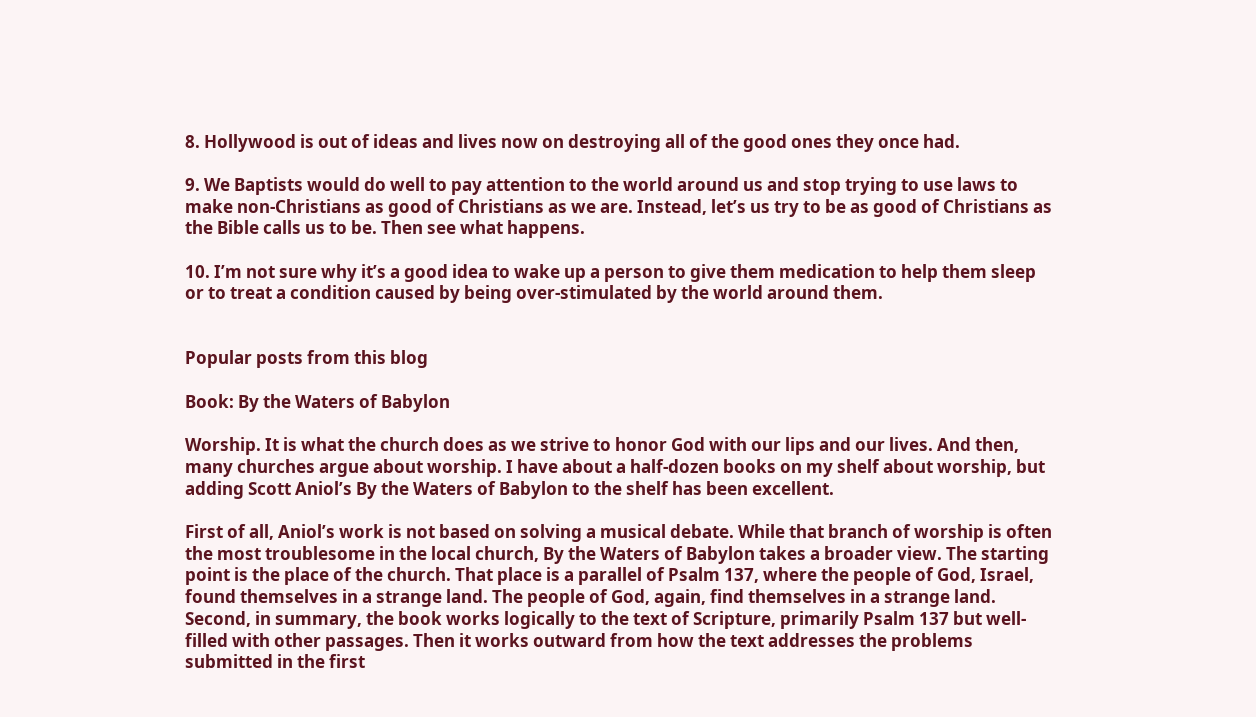8. Hollywood is out of ideas and lives now on destroying all of the good ones they once had.

9. We Baptists would do well to pay attention to the world around us and stop trying to use laws to make non-Christians as good of Christians as we are. Instead, let’s us try to be as good of Christians as the Bible calls us to be. Then see what happens.

10. I’m not sure why it’s a good idea to wake up a person to give them medication to help them sleep or to treat a condition caused by being over-stimulated by the world around them.


Popular posts from this blog

Book: By the Waters of Babylon

Worship. It is what the church does as we strive to honor God with our lips and our lives. And then, many churches argue about worship. I have about a half-dozen books on my shelf about worship, but adding Scott Aniol’s By the Waters of Babylon to the shelf has been excellent.

First of all, Aniol’s work is not based on solving a musical debate. While that branch of worship is often the most troublesome in the local church, By the Waters of Babylon takes a broader view. The starting point is the place of the church. That place is a parallel of Psalm 137, where the people of God, Israel, found themselves in a strange land. The people of God, again, find themselves in a strange land.
Second, in summary, the book works logically to the text of Scripture, primarily Psalm 137 but well-filled with other passages. Then it works outward from how the text addresses the problems submitted in the first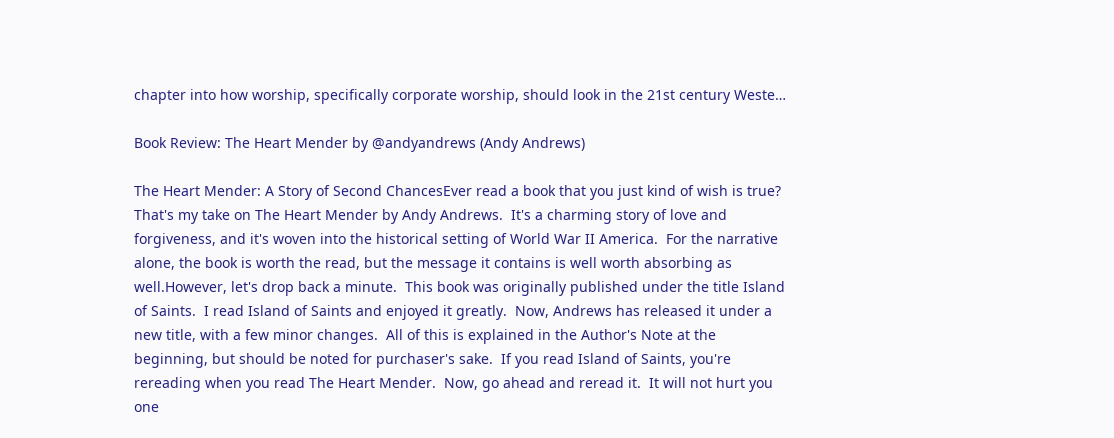chapter into how worship, specifically corporate worship, should look in the 21st century Weste…

Book Review: The Heart Mender by @andyandrews (Andy Andrews)

The Heart Mender: A Story of Second ChancesEver read a book that you just kind of wish is true?  That's my take on The Heart Mender by Andy Andrews.  It's a charming story of love and forgiveness, and it's woven into the historical setting of World War II America.  For the narrative alone, the book is worth the read, but the message it contains is well worth absorbing as well.However, let's drop back a minute.  This book was originally published under the title Island of Saints.  I read Island of Saints and enjoyed it greatly.  Now, Andrews has released it under a new title, with a few minor changes.  All of this is explained in the Author's Note at the beginning, but should be noted for purchaser's sake.  If you read Island of Saints, you're rereading when you read The Heart Mender.  Now, go ahead and reread it.  It will not hurt you one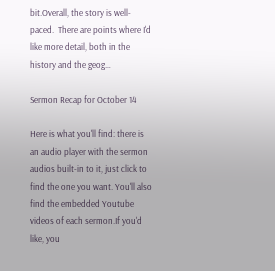bit.Overall, the story is well-paced.  There are points where I'd like more detail, both in the history and the geog…

Sermon Recap for October 14

Here is what you'll find: there is an audio player with the sermon audios built-in to it, just click to find the one you want. You'll also find the embedded Youtube videos of each sermon.If you'd like, you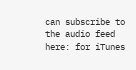can subscribe to the audio feed here: for iTunes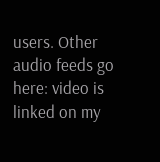users. Other audio feeds go here: video is linked on my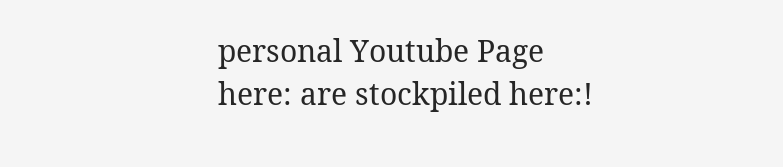personal Youtube Page here: are stockpiled here:!